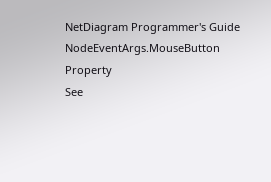NetDiagram Programmer's Guide
NodeEventArgs.MouseButton Property
See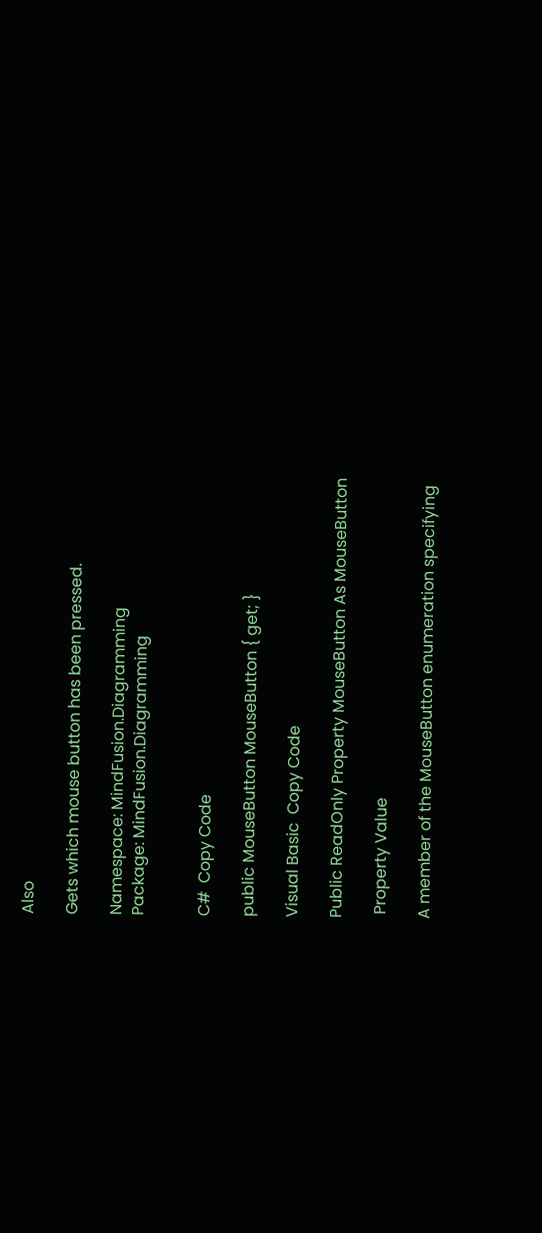Also

Gets which mouse button has been pressed.

Namespace: MindFusion.Diagramming
Package: MindFusion.Diagramming


C#  Copy Code

public MouseButton MouseButton { get; }

Visual Basic  Copy Code

Public ReadOnly Property MouseButton As MouseButton

 Property Value

A member of the MouseButton enumeration specifying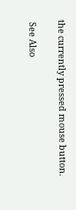the currently pressed mouse button.

 See Also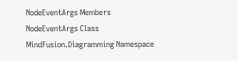NodeEventArgs Members
NodeEventArgs Class
MindFusion.Diagramming Namespace